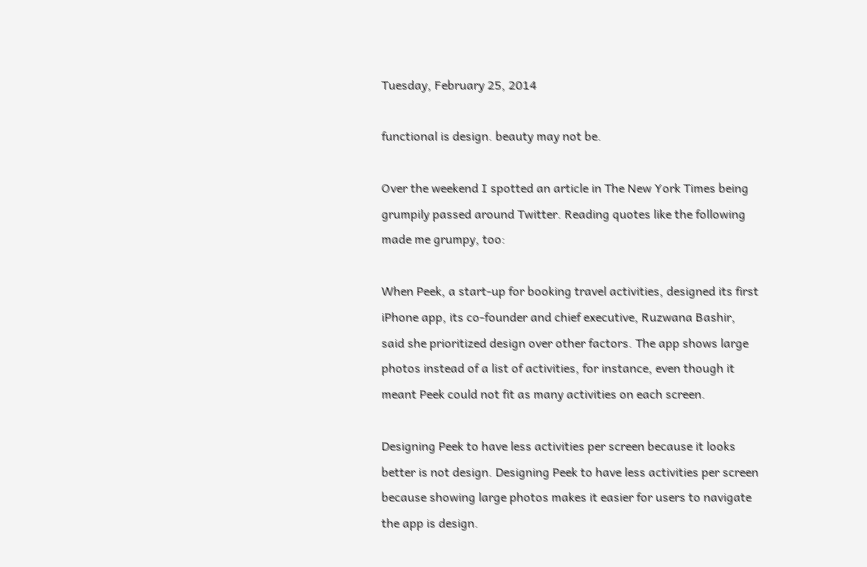Tuesday, February 25, 2014

functional is design. beauty may not be.

Over the weekend I spotted an article in The New York Times being grumpily passed around Twitter. Reading quotes like the following made me grumpy, too:

When Peek, a start-up for booking travel activities, designed its first iPhone app, its co-founder and chief executive, Ruzwana Bashir, said she prioritized design over other factors. The app shows large photos instead of a list of activities, for instance, even though it meant Peek could not fit as many activities on each screen.

Designing Peek to have less activities per screen because it looks better is not design. Designing Peek to have less activities per screen because showing large photos makes it easier for users to navigate the app is design.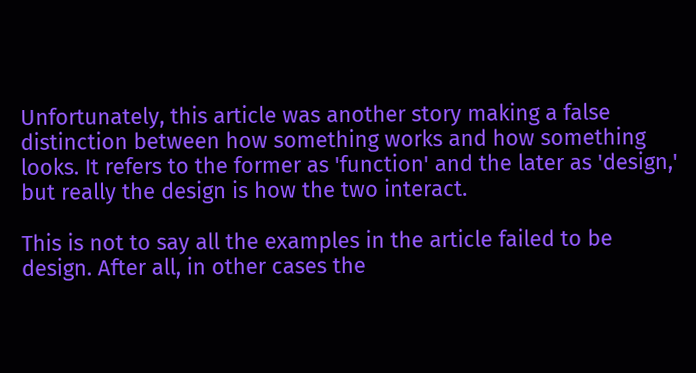Unfortunately, this article was another story making a false distinction between how something works and how something looks. It refers to the former as 'function' and the later as 'design,' but really the design is how the two interact.

This is not to say all the examples in the article failed to be design. After all, in other cases the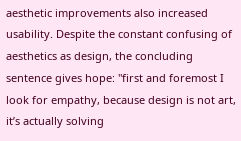aesthetic improvements also increased usability. Despite the constant confusing of aesthetics as design, the concluding sentence gives hope: "first and foremost I look for empathy, because design is not art, it’s actually solving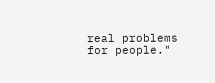real problems for people."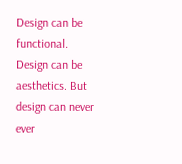Design can be functional. Design can be aesthetics. But design can never ever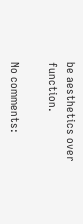be aesthetics over function.

No comments: